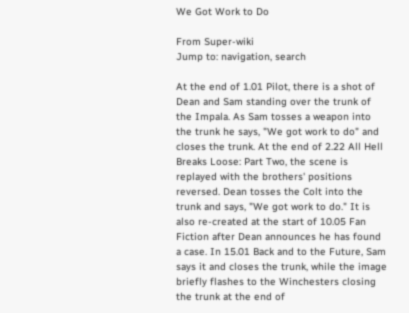We Got Work to Do

From Super-wiki
Jump to: navigation, search

At the end of 1.01 Pilot, there is a shot of Dean and Sam standing over the trunk of the Impala. As Sam tosses a weapon into the trunk he says, "We got work to do" and closes the trunk. At the end of 2.22 All Hell Breaks Loose: Part Two, the scene is replayed with the brothers' positions reversed. Dean tosses the Colt into the trunk and says, "We got work to do." It is also re-created at the start of 10.05 Fan Fiction after Dean announces he has found a case. In 15.01 Back and to the Future, Sam says it and closes the trunk, while the image briefly flashes to the Winchesters closing the trunk at the end of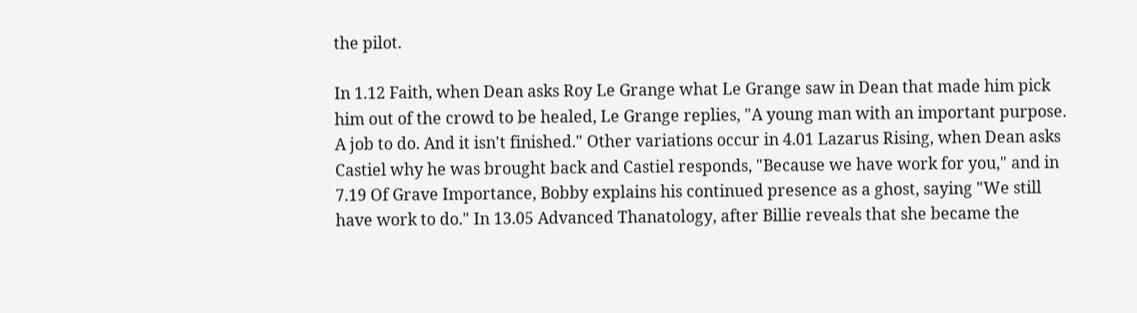the pilot.

In 1.12 Faith, when Dean asks Roy Le Grange what Le Grange saw in Dean that made him pick him out of the crowd to be healed, Le Grange replies, "A young man with an important purpose. A job to do. And it isn't finished." Other variations occur in 4.01 Lazarus Rising, when Dean asks Castiel why he was brought back and Castiel responds, "Because we have work for you," and in 7.19 Of Grave Importance, Bobby explains his continued presence as a ghost, saying "We still have work to do." In 13.05 Advanced Thanatology, after Billie reveals that she became the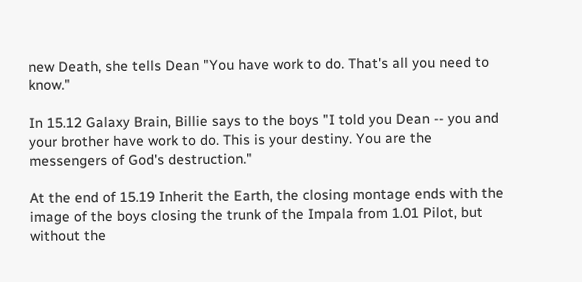new Death, she tells Dean "You have work to do. That's all you need to know."

In 15.12 Galaxy Brain, Billie says to the boys "I told you Dean -- you and your brother have work to do. This is your destiny. You are the messengers of God's destruction."

At the end of 15.19 Inherit the Earth, the closing montage ends with the image of the boys closing the trunk of the Impala from 1.01 Pilot, but without the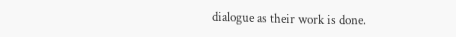dialogue as their work is done.